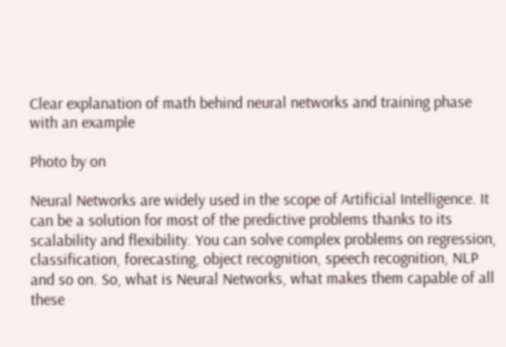Clear explanation of math behind neural networks and training phase with an example

Photo by on

Neural Networks are widely used in the scope of Artificial Intelligence. It can be a solution for most of the predictive problems thanks to its scalability and flexibility. You can solve complex problems on regression, classification, forecasting, object recognition, speech recognition, NLP and so on. So, what is Neural Networks, what makes them capable of all these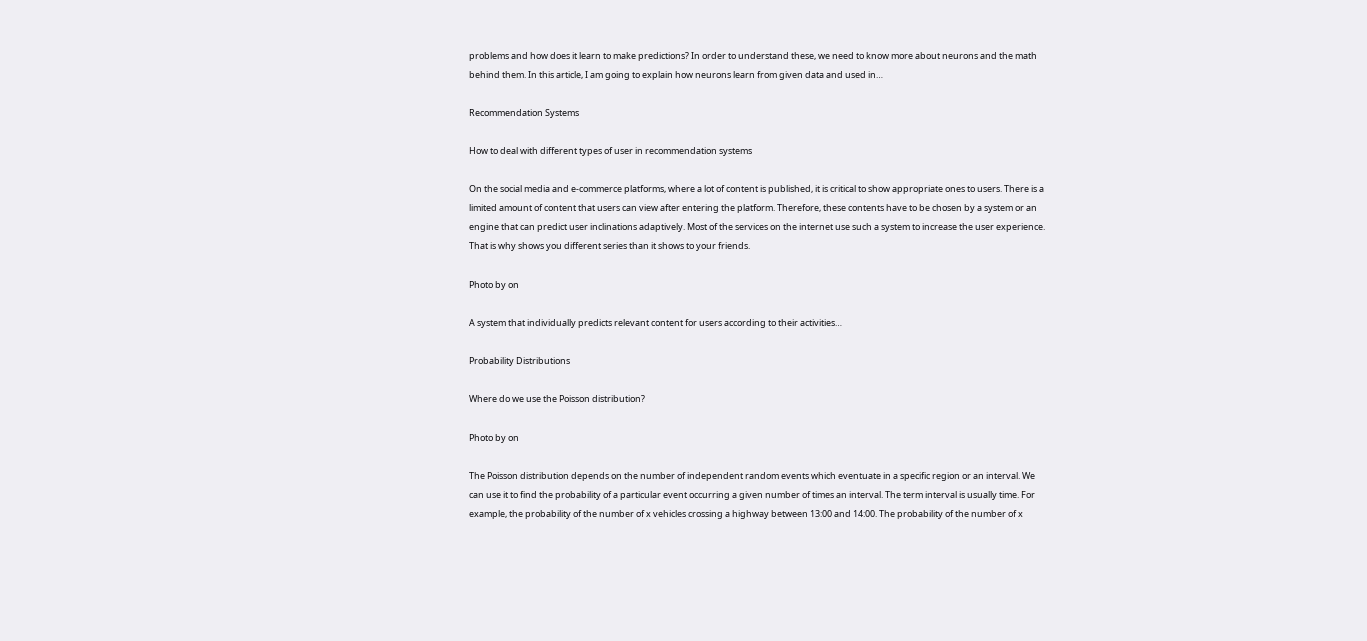problems and how does it learn to make predictions? In order to understand these, we need to know more about neurons and the math behind them. In this article, I am going to explain how neurons learn from given data and used in…

Recommendation Systems

How to deal with different types of user in recommendation systems

On the social media and e-commerce platforms, where a lot of content is published, it is critical to show appropriate ones to users. There is a limited amount of content that users can view after entering the platform. Therefore, these contents have to be chosen by a system or an engine that can predict user inclinations adaptively. Most of the services on the internet use such a system to increase the user experience. That is why shows you different series than it shows to your friends.

Photo by on

A system that individually predicts relevant content for users according to their activities…

Probability Distributions

Where do we use the Poisson distribution?

Photo by on

The Poisson distribution depends on the number of independent random events which eventuate in a specific region or an interval. We can use it to find the probability of a particular event occurring a given number of times an interval. The term interval is usually time. For example, the probability of the number of x vehicles crossing a highway between 13:00 and 14:00. The probability of the number of x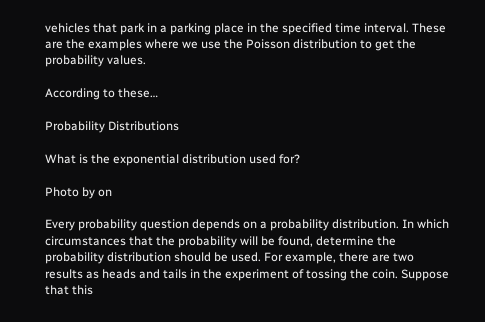vehicles that park in a parking place in the specified time interval. These are the examples where we use the Poisson distribution to get the probability values.

According to these…

Probability Distributions

What is the exponential distribution used for?

Photo by on

Every probability question depends on a probability distribution. In which circumstances that the probability will be found, determine the probability distribution should be used. For example, there are two results as heads and tails in the experiment of tossing the coin. Suppose that this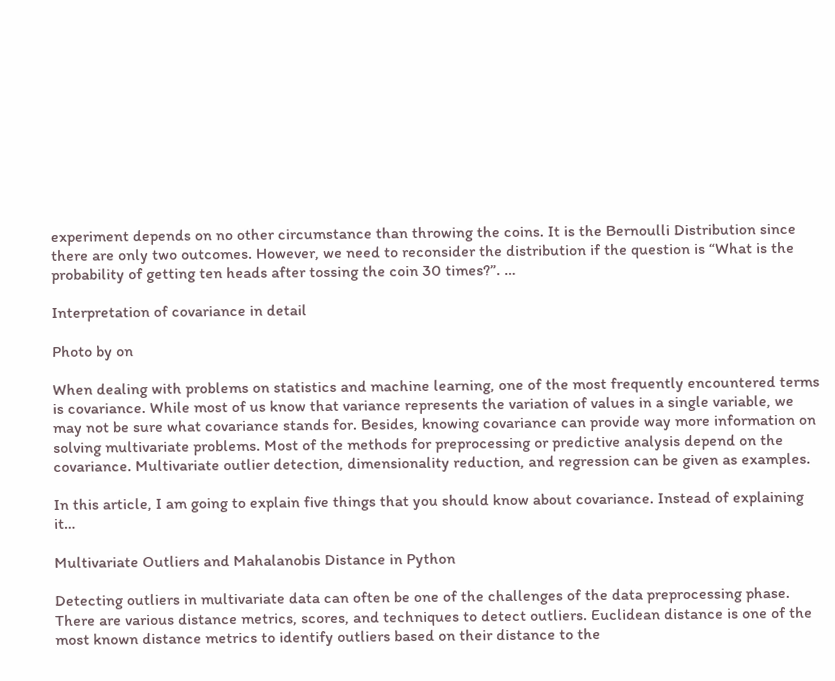experiment depends on no other circumstance than throwing the coins. It is the Bernoulli Distribution since there are only two outcomes. However, we need to reconsider the distribution if the question is “What is the probability of getting ten heads after tossing the coin 30 times?”. …

Interpretation of covariance in detail

Photo by on

When dealing with problems on statistics and machine learning, one of the most frequently encountered terms is covariance. While most of us know that variance represents the variation of values in a single variable, we may not be sure what covariance stands for. Besides, knowing covariance can provide way more information on solving multivariate problems. Most of the methods for preprocessing or predictive analysis depend on the covariance. Multivariate outlier detection, dimensionality reduction, and regression can be given as examples.

In this article, I am going to explain five things that you should know about covariance. Instead of explaining it…

Multivariate Outliers and Mahalanobis Distance in Python

Detecting outliers in multivariate data can often be one of the challenges of the data preprocessing phase. There are various distance metrics, scores, and techniques to detect outliers. Euclidean distance is one of the most known distance metrics to identify outliers based on their distance to the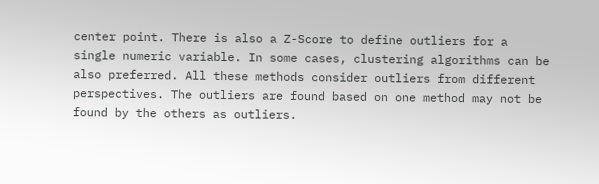center point. There is also a Z-Score to define outliers for a single numeric variable. In some cases, clustering algorithms can be also preferred. All these methods consider outliers from different perspectives. The outliers are found based on one method may not be found by the others as outliers.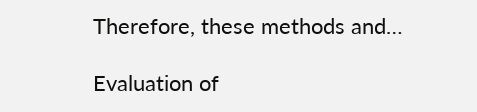Therefore, these methods and…

Evaluation of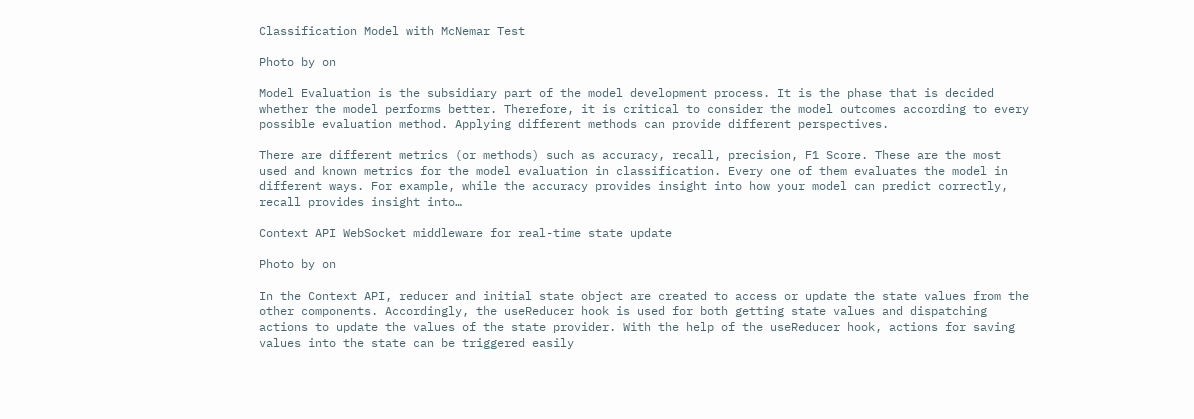Classification Model with McNemar Test

Photo by on

Model Evaluation is the subsidiary part of the model development process. It is the phase that is decided whether the model performs better. Therefore, it is critical to consider the model outcomes according to every possible evaluation method. Applying different methods can provide different perspectives.

There are different metrics (or methods) such as accuracy, recall, precision, F1 Score. These are the most used and known metrics for the model evaluation in classification. Every one of them evaluates the model in different ways. For example, while the accuracy provides insight into how your model can predict correctly, recall provides insight into…

Context API WebSocket middleware for real-time state update

Photo by on

In the Context API, reducer and initial state object are created to access or update the state values from the other components. Accordingly, the useReducer hook is used for both getting state values and dispatching actions to update the values of the state provider. With the help of the useReducer hook, actions for saving values into the state can be triggered easily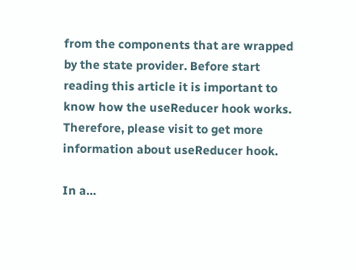from the components that are wrapped by the state provider. Before start reading this article it is important to know how the useReducer hook works. Therefore, please visit to get more information about useReducer hook.

In a…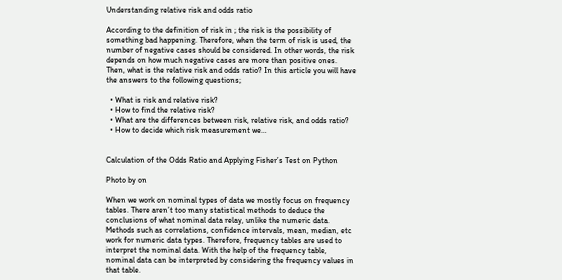Understanding relative risk and odds ratio

According to the definition of risk in ; the risk is the possibility of something bad happening. Therefore, when the term of risk is used, the number of negative cases should be considered. In other words, the risk depends on how much negative cases are more than positive ones. Then, what is the relative risk and odds ratio? In this article you will have the answers to the following questions;

  • What is risk and relative risk?
  • How to find the relative risk?
  • What are the differences between risk, relative risk, and odds ratio?
  • How to decide which risk measurement we…


Calculation of the Odds Ratio and Applying Fisher’s Test on Python

Photo by on

When we work on nominal types of data we mostly focus on frequency tables. There aren’t too many statistical methods to deduce the conclusions of what nominal data relay, unlike the numeric data. Methods such as correlations, confidence intervals, mean, median, etc work for numeric data types. Therefore, frequency tables are used to interpret the nominal data. With the help of the frequency table, nominal data can be interpreted by considering the frequency values in that table.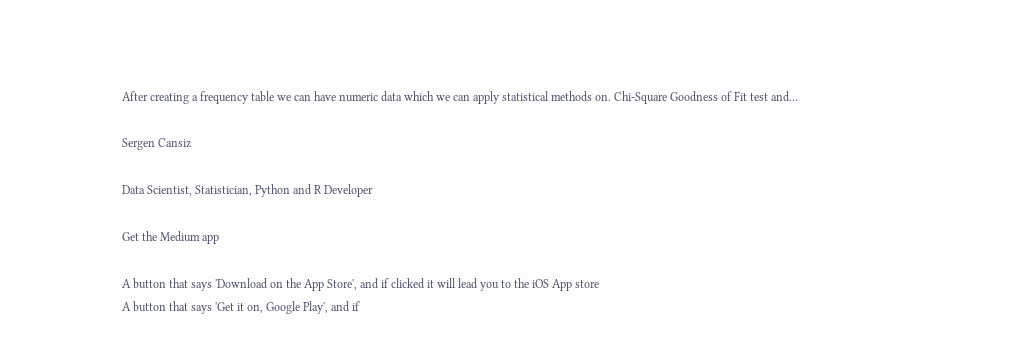After creating a frequency table we can have numeric data which we can apply statistical methods on. Chi-Square Goodness of Fit test and…

Sergen Cansiz

Data Scientist, Statistician, Python and R Developer

Get the Medium app

A button that says 'Download on the App Store', and if clicked it will lead you to the iOS App store
A button that says 'Get it on, Google Play', and if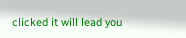clicked it will lead you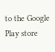to the Google Play store